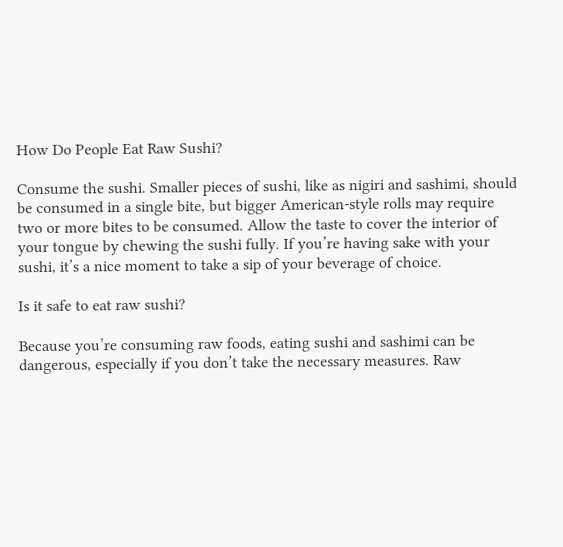How Do People Eat Raw Sushi?

Consume the sushi. Smaller pieces of sushi, like as nigiri and sashimi, should be consumed in a single bite, but bigger American-style rolls may require two or more bites to be consumed. Allow the taste to cover the interior of your tongue by chewing the sushi fully. If you’re having sake with your sushi, it’s a nice moment to take a sip of your beverage of choice.

Is it safe to eat raw sushi?

Because you’re consuming raw foods, eating sushi and sashimi can be dangerous, especially if you don’t take the necessary measures. Raw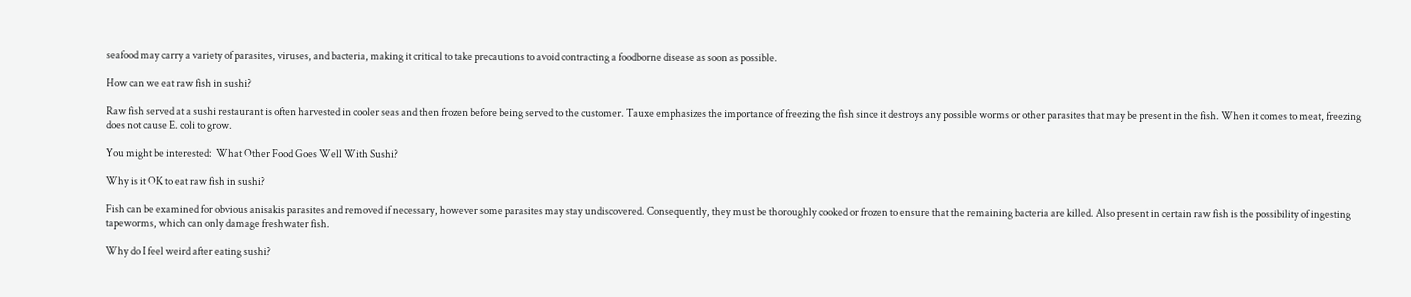seafood may carry a variety of parasites, viruses, and bacteria, making it critical to take precautions to avoid contracting a foodborne disease as soon as possible.

How can we eat raw fish in sushi?

Raw fish served at a sushi restaurant is often harvested in cooler seas and then frozen before being served to the customer. Tauxe emphasizes the importance of freezing the fish since it destroys any possible worms or other parasites that may be present in the fish. When it comes to meat, freezing does not cause E. coli to grow.

You might be interested:  What Other Food Goes Well With Sushi?

Why is it OK to eat raw fish in sushi?

Fish can be examined for obvious anisakis parasites and removed if necessary, however some parasites may stay undiscovered. Consequently, they must be thoroughly cooked or frozen to ensure that the remaining bacteria are killed. Also present in certain raw fish is the possibility of ingesting tapeworms, which can only damage freshwater fish.

Why do I feel weird after eating sushi?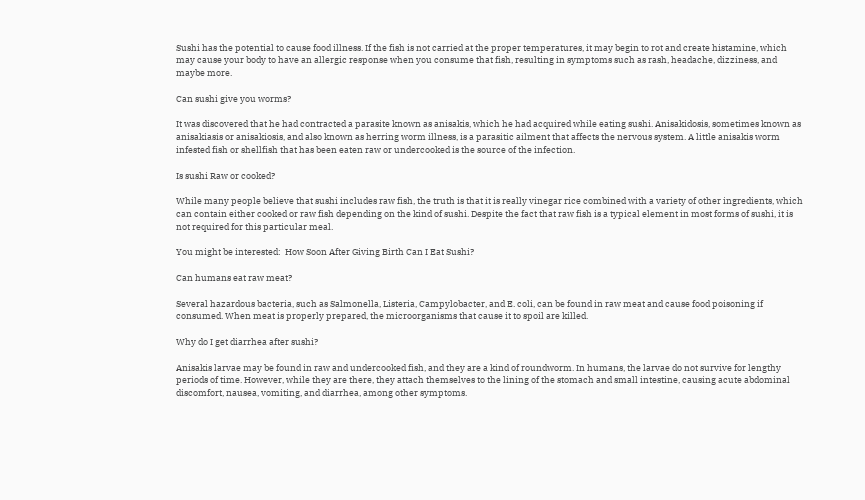Sushi has the potential to cause food illness. If the fish is not carried at the proper temperatures, it may begin to rot and create histamine, which may cause your body to have an allergic response when you consume that fish, resulting in symptoms such as rash, headache, dizziness, and maybe more.

Can sushi give you worms?

It was discovered that he had contracted a parasite known as anisakis, which he had acquired while eating sushi. Anisakidosis, sometimes known as anisakiasis or anisakiosis, and also known as herring worm illness, is a parasitic ailment that affects the nervous system. A little anisakis worm infested fish or shellfish that has been eaten raw or undercooked is the source of the infection.

Is sushi Raw or cooked?

While many people believe that sushi includes raw fish, the truth is that it is really vinegar rice combined with a variety of other ingredients, which can contain either cooked or raw fish depending on the kind of sushi. Despite the fact that raw fish is a typical element in most forms of sushi, it is not required for this particular meal.

You might be interested:  How Soon After Giving Birth Can I Eat Sushi?

Can humans eat raw meat?

Several hazardous bacteria, such as Salmonella, Listeria, Campylobacter, and E. coli, can be found in raw meat and cause food poisoning if consumed. When meat is properly prepared, the microorganisms that cause it to spoil are killed.

Why do I get diarrhea after sushi?

Anisakis larvae may be found in raw and undercooked fish, and they are a kind of roundworm. In humans, the larvae do not survive for lengthy periods of time. However, while they are there, they attach themselves to the lining of the stomach and small intestine, causing acute abdominal discomfort, nausea, vomiting, and diarrhea, among other symptoms.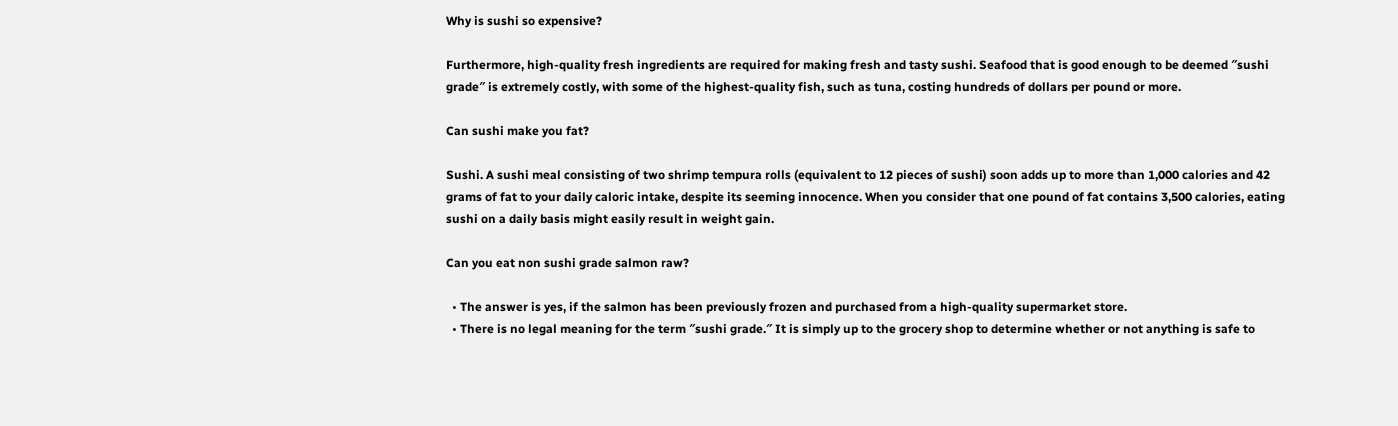Why is sushi so expensive?

Furthermore, high-quality fresh ingredients are required for making fresh and tasty sushi. Seafood that is good enough to be deemed ″sushi grade″ is extremely costly, with some of the highest-quality fish, such as tuna, costing hundreds of dollars per pound or more.

Can sushi make you fat?

Sushi. A sushi meal consisting of two shrimp tempura rolls (equivalent to 12 pieces of sushi) soon adds up to more than 1,000 calories and 42 grams of fat to your daily caloric intake, despite its seeming innocence. When you consider that one pound of fat contains 3,500 calories, eating sushi on a daily basis might easily result in weight gain.

Can you eat non sushi grade salmon raw?

  • The answer is yes, if the salmon has been previously frozen and purchased from a high-quality supermarket store.
  • There is no legal meaning for the term ″sushi grade.″ It is simply up to the grocery shop to determine whether or not anything is safe to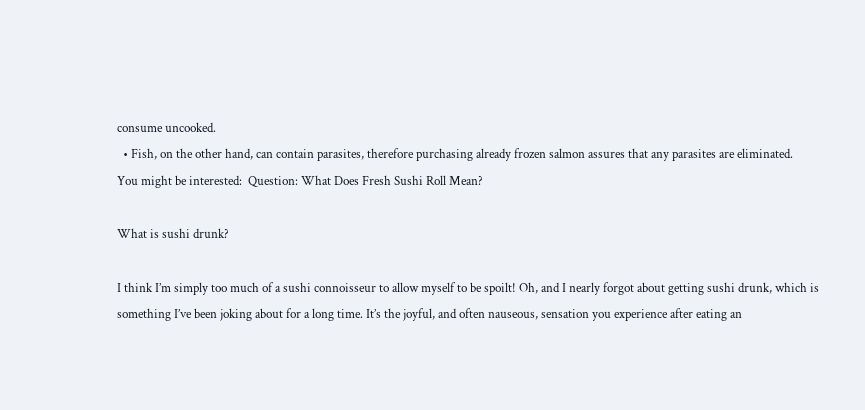consume uncooked.
  • Fish, on the other hand, can contain parasites, therefore purchasing already frozen salmon assures that any parasites are eliminated.
You might be interested:  Question: What Does Fresh Sushi Roll Mean?

What is sushi drunk?

I think I’m simply too much of a sushi connoisseur to allow myself to be spoilt! Oh, and I nearly forgot about getting sushi drunk, which is something I’ve been joking about for a long time. It’s the joyful, and often nauseous, sensation you experience after eating an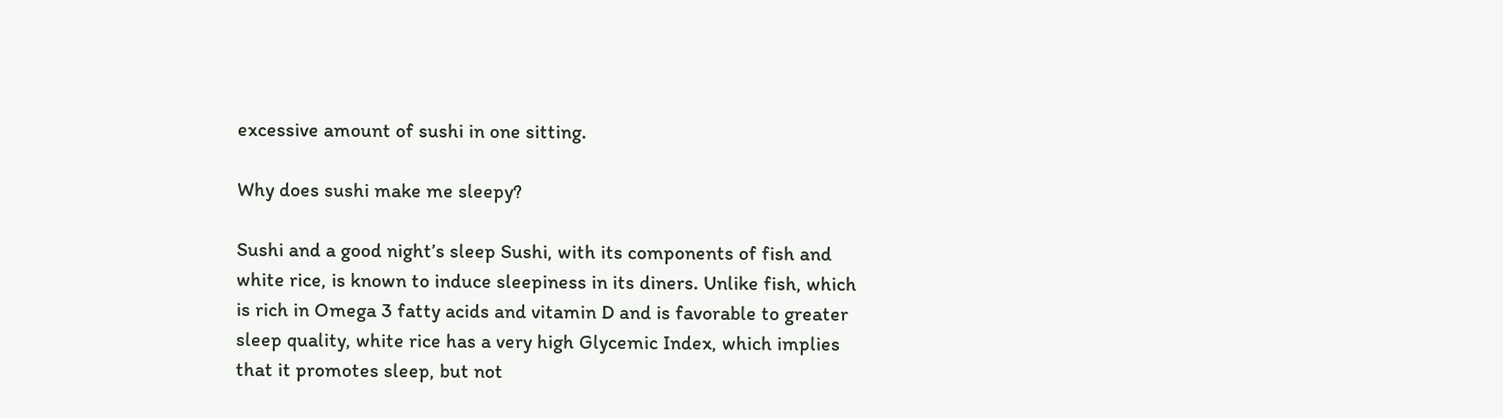excessive amount of sushi in one sitting.

Why does sushi make me sleepy?

Sushi and a good night’s sleep Sushi, with its components of fish and white rice, is known to induce sleepiness in its diners. Unlike fish, which is rich in Omega 3 fatty acids and vitamin D and is favorable to greater sleep quality, white rice has a very high Glycemic Index, which implies that it promotes sleep, but not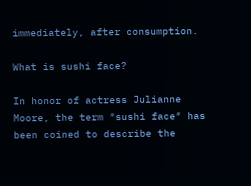immediately, after consumption.

What is sushi face?

In honor of actress Julianne Moore, the term ″sushi face″ has been coined to describe the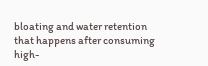bloating and water retention that happens after consuming high-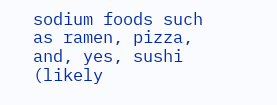sodium foods such as ramen, pizza, and, yes, sushi (likely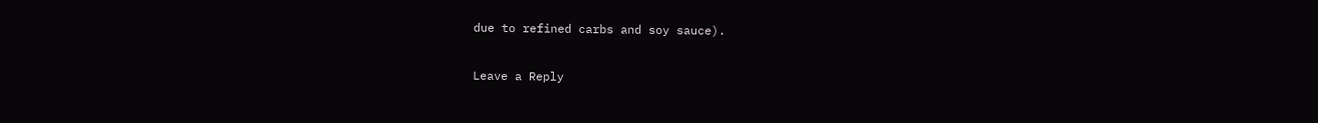due to refined carbs and soy sauce).

Leave a Reply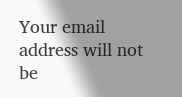Your email address will not be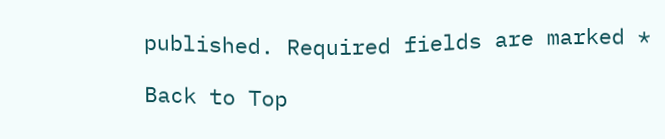published. Required fields are marked *

Back to Top